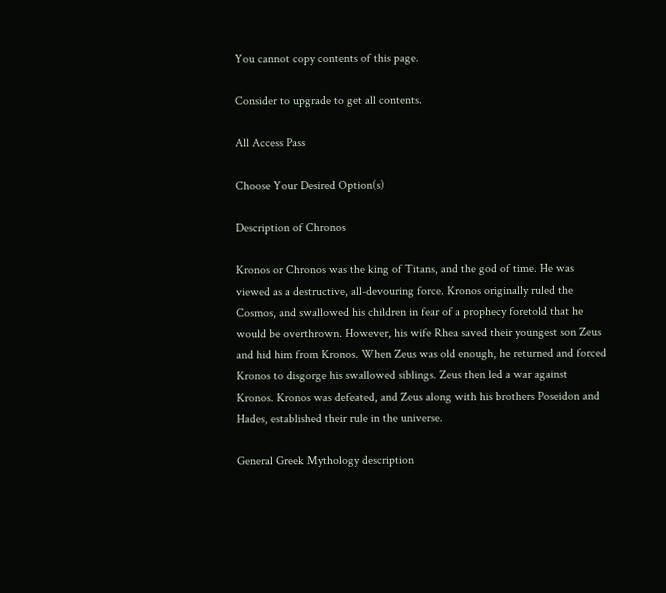You cannot copy contents of this page.

Consider to upgrade to get all contents.

All Access Pass

Choose Your Desired Option(s)

Description of Chronos

Kronos or Chronos was the king of Titans, and the god of time. He was viewed as a destructive, all-devouring force. Kronos originally ruled the Cosmos, and swallowed his children in fear of a prophecy foretold that he would be overthrown. However, his wife Rhea saved their youngest son Zeus and hid him from Kronos. When Zeus was old enough, he returned and forced Kronos to disgorge his swallowed siblings. Zeus then led a war against Kronos. Kronos was defeated, and Zeus along with his brothers Poseidon and Hades, established their rule in the universe.

General Greek Mythology description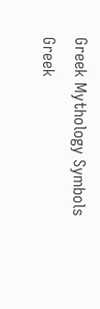Greek Mythology Symbols Greek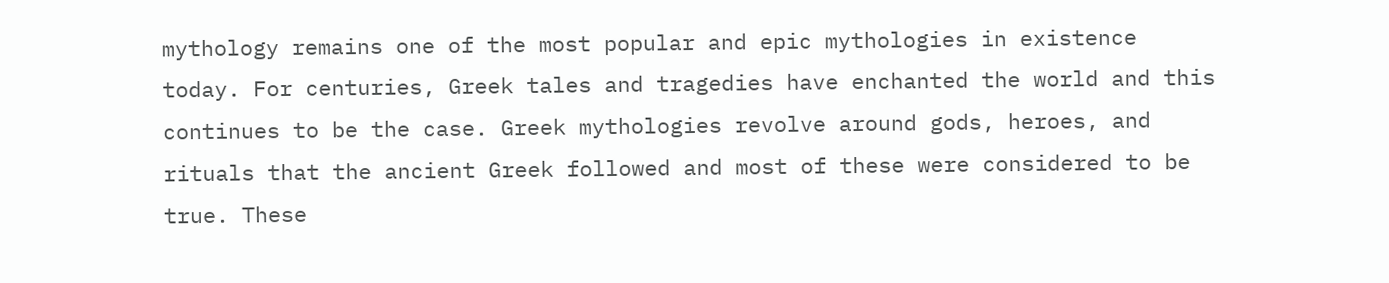mythology remains one of the most popular and epic mythologies in existence today. For centuries, Greek tales and tragedies have enchanted the world and this continues to be the case. Greek mythologies revolve around gods, heroes, and rituals that the ancient Greek followed and most of these were considered to be true. These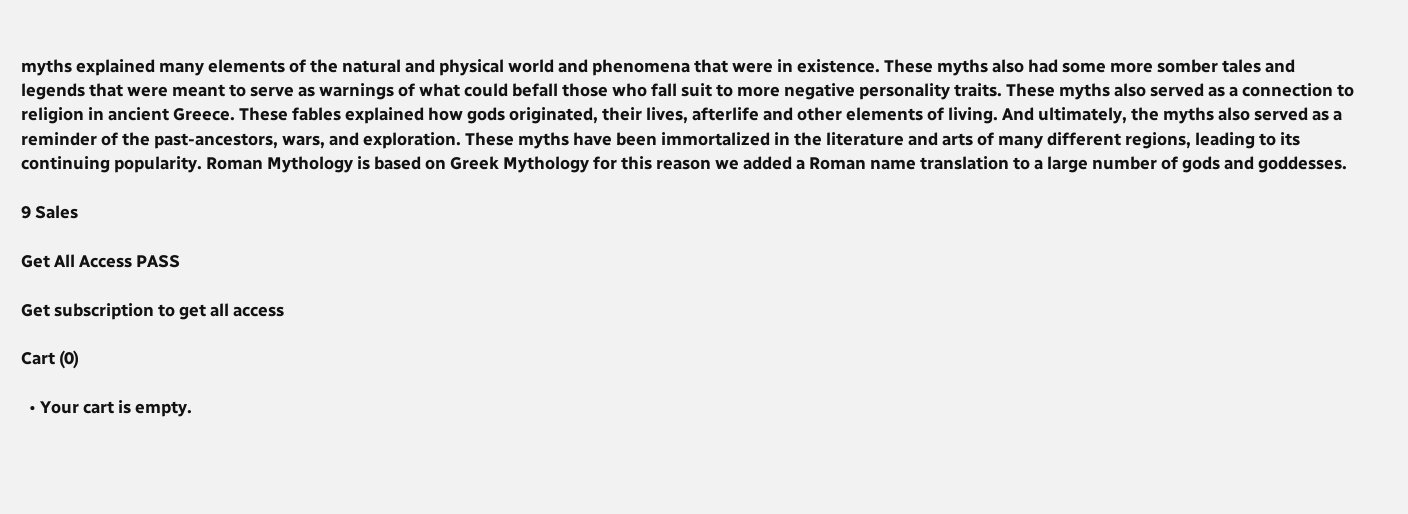myths explained many elements of the natural and physical world and phenomena that were in existence. These myths also had some more somber tales and legends that were meant to serve as warnings of what could befall those who fall suit to more negative personality traits. These myths also served as a connection to religion in ancient Greece. These fables explained how gods originated, their lives, afterlife and other elements of living. And ultimately, the myths also served as a reminder of the past-ancestors, wars, and exploration. These myths have been immortalized in the literature and arts of many different regions, leading to its continuing popularity. Roman Mythology is based on Greek Mythology for this reason we added a Roman name translation to a large number of gods and goddesses.

9 Sales

Get All Access PASS

Get subscription to get all access

Cart (0)

  • Your cart is empty.